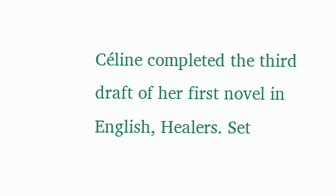Céline completed the third draft of her first novel in English, Healers. Set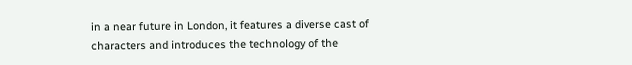in a near future in London, it features a diverse cast of characters and introduces the technology of the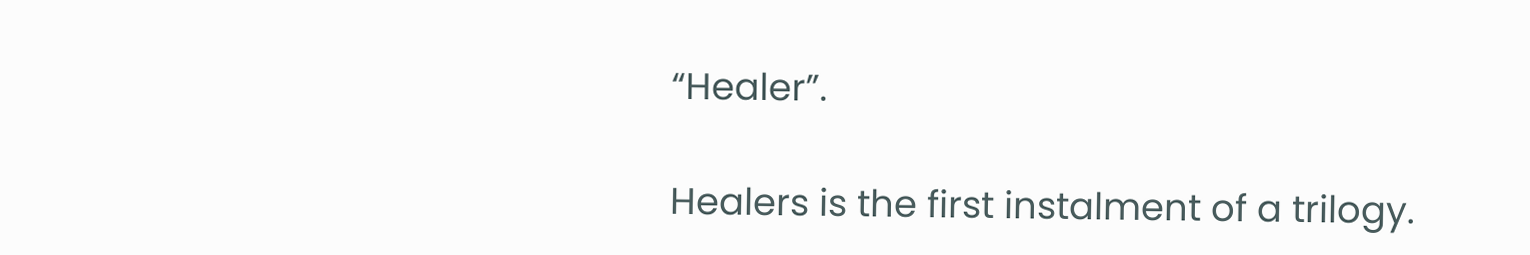“Healer”.

Healers is the first instalment of a trilogy.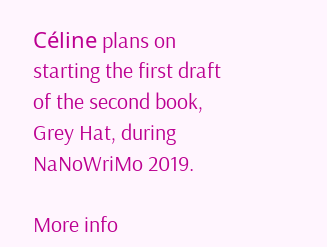Céline plans on starting the first draft of the second book, Grey Hat, during NaNoWriMo 2019.

More info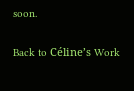soon.

Back to Céline’s Work